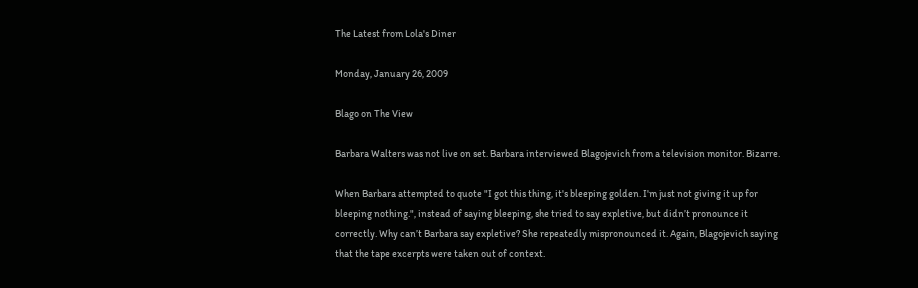The Latest from Lola's Diner

Monday, January 26, 2009

Blago on The View

Barbara Walters was not live on set. Barbara interviewed Blagojevich from a television monitor. Bizarre.

When Barbara attempted to quote "I got this thing, it's bleeping golden. I'm just not giving it up for bleeping nothing.", instead of saying bleeping, she tried to say expletive, but didn’t pronounce it correctly. Why can’t Barbara say expletive? She repeatedly mispronounced it. Again, Blagojevich saying that the tape excerpts were taken out of context.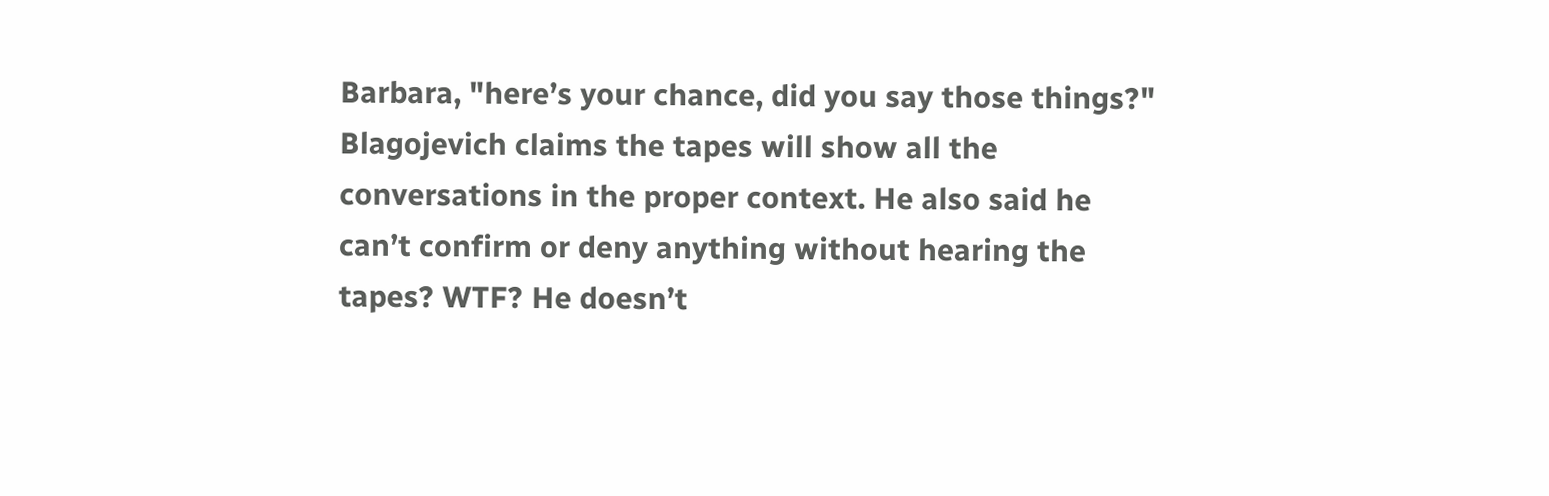Barbara, "here’s your chance, did you say those things?" Blagojevich claims the tapes will show all the conversations in the proper context. He also said he can’t confirm or deny anything without hearing the tapes? WTF? He doesn’t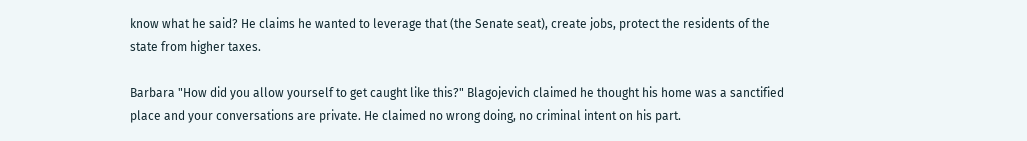know what he said? He claims he wanted to leverage that (the Senate seat), create jobs, protect the residents of the state from higher taxes.

Barbara "How did you allow yourself to get caught like this?" Blagojevich claimed he thought his home was a sanctified place and your conversations are private. He claimed no wrong doing, no criminal intent on his part.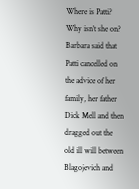Where is Patti? Why isn’t she on? Barbara said that Patti cancelled on the advice of her family, her father Dick Mell and then dragged out the old ill will between Blagojevich and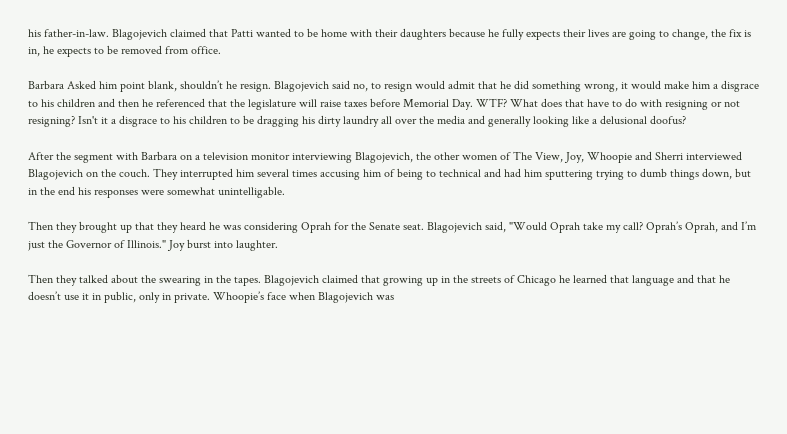his father-in-law. Blagojevich claimed that Patti wanted to be home with their daughters because he fully expects their lives are going to change, the fix is in, he expects to be removed from office.

Barbara Asked him point blank, shouldn’t he resign. Blagojevich said no, to resign would admit that he did something wrong, it would make him a disgrace to his children and then he referenced that the legislature will raise taxes before Memorial Day. WTF? What does that have to do with resigning or not resigning? Isn't it a disgrace to his children to be dragging his dirty laundry all over the media and generally looking like a delusional doofus?

After the segment with Barbara on a television monitor interviewing Blagojevich, the other women of The View, Joy, Whoopie and Sherri interviewed Blagojevich on the couch. They interrupted him several times accusing him of being to technical and had him sputtering trying to dumb things down, but in the end his responses were somewhat unintelligable.

Then they brought up that they heard he was considering Oprah for the Senate seat. Blagojevich said, "Would Oprah take my call? Oprah’s Oprah, and I’m just the Governor of Illinois." Joy burst into laughter.

Then they talked about the swearing in the tapes. Blagojevich claimed that growing up in the streets of Chicago he learned that language and that he doesn’t use it in public, only in private. Whoopie’s face when Blagojevich was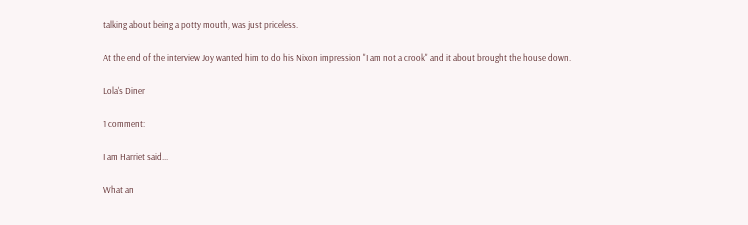talking about being a potty mouth, was just priceless.

At the end of the interview Joy wanted him to do his Nixon impression "I am not a crook" and it about brought the house down.

Lola's Diner

1 comment:

I am Harriet said...

What an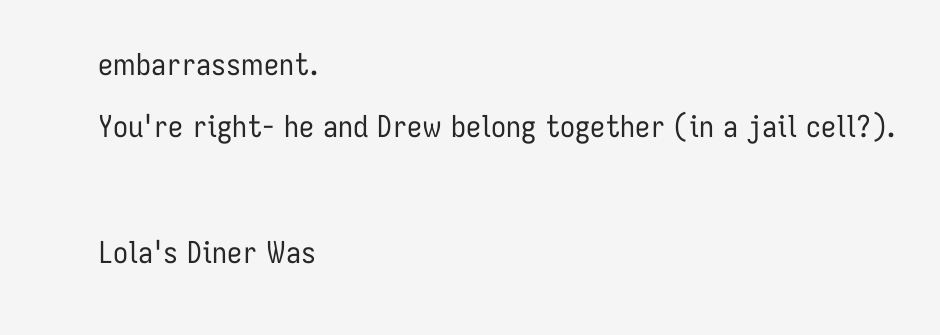embarrassment.
You're right- he and Drew belong together (in a jail cell?).

Lola's Diner Was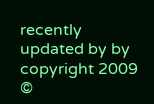recently updated by by copyright 2009 ©